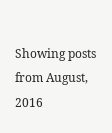Showing posts from August, 2016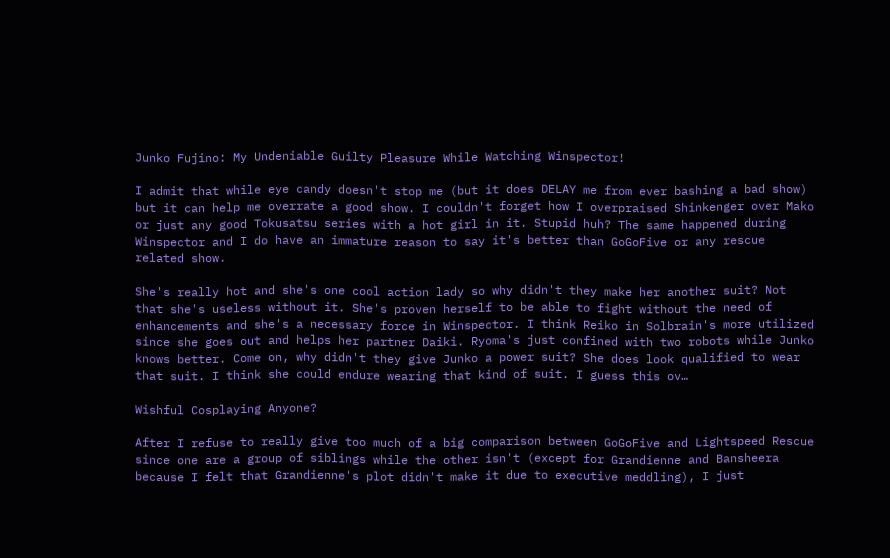Junko Fujino: My Undeniable Guilty Pleasure While Watching Winspector!

I admit that while eye candy doesn't stop me (but it does DELAY me from ever bashing a bad show) but it can help me overrate a good show. I couldn't forget how I overpraised Shinkenger over Mako or just any good Tokusatsu series with a hot girl in it. Stupid huh? The same happened during Winspector and I do have an immature reason to say it's better than GoGoFive or any rescue related show.

She's really hot and she's one cool action lady so why didn't they make her another suit? Not that she's useless without it. She's proven herself to be able to fight without the need of enhancements and she's a necessary force in Winspector. I think Reiko in Solbrain's more utilized since she goes out and helps her partner Daiki. Ryoma's just confined with two robots while Junko knows better. Come on, why didn't they give Junko a power suit? She does look qualified to wear that suit. I think she could endure wearing that kind of suit. I guess this ov…

Wishful Cosplaying Anyone?

After I refuse to really give too much of a big comparison between GoGoFive and Lightspeed Rescue since one are a group of siblings while the other isn't (except for Grandienne and Bansheera because I felt that Grandienne's plot didn't make it due to executive meddling), I just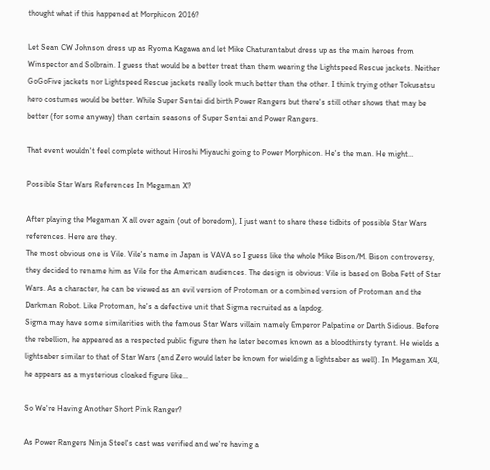thought what if this happened at Morphicon 2016?

Let Sean CW Johnson dress up as Ryoma Kagawa and let Mike Chaturantabut dress up as the main heroes from Winspector and Solbrain. I guess that would be a better treat than them wearing the Lightspeed Rescue jackets. Neither GoGoFive jackets nor Lightspeed Rescue jackets really look much better than the other. I think trying other Tokusatsu hero costumes would be better. While Super Sentai did birth Power Rangers but there's still other shows that may be better (for some anyway) than certain seasons of Super Sentai and Power Rangers.

That event wouldn't feel complete without Hiroshi Miyauchi going to Power Morphicon. He's the man. He might…

Possible Star Wars References In Megaman X?

After playing the Megaman X all over again (out of boredom), I just want to share these tidbits of possible Star Wars references. Here are they.
The most obvious one is Vile. Vile's name in Japan is VAVA so I guess like the whole Mike Bison/M. Bison controversy, they decided to rename him as Vile for the American audiences. The design is obvious: Vile is based on Boba Fett of Star Wars. As a character, he can be viewed as an evil version of Protoman or a combined version of Protoman and the Darkman Robot. Like Protoman, he's a defective unit that Sigma recruited as a lapdog.
Sigma may have some similarities with the famous Star Wars villain namely Emperor Palpatine or Darth Sidious. Before the rebellion, he appeared as a respected public figure then he later becomes known as a bloodthirsty tyrant. He wields a lightsaber similar to that of Star Wars (and Zero would later be known for wielding a lightsaber as well). In Megaman X4, he appears as a mysterious cloaked figure like…

So We're Having Another Short Pink Ranger?

As Power Rangers Ninja Steel's cast was verified and we're having a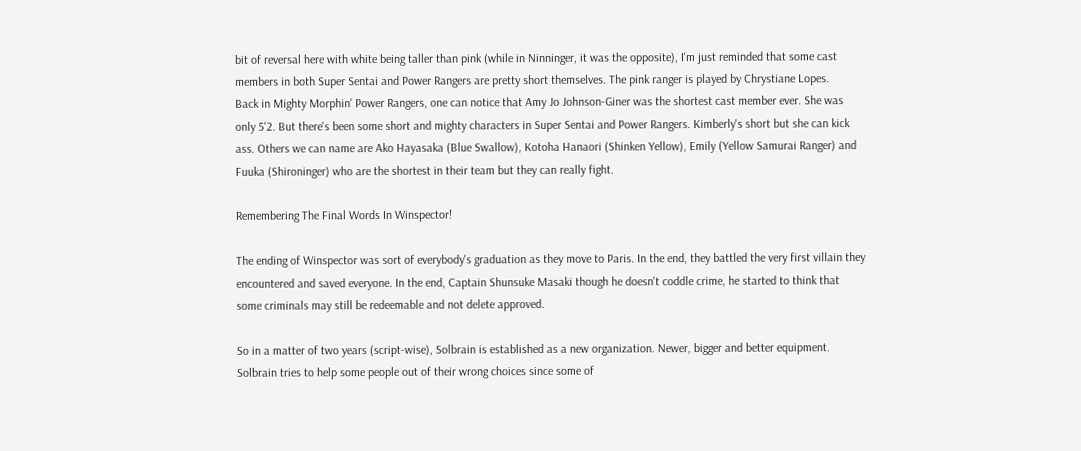bit of reversal here with white being taller than pink (while in Ninninger, it was the opposite), I'm just reminded that some cast members in both Super Sentai and Power Rangers are pretty short themselves. The pink ranger is played by Chrystiane Lopes.
Back in Mighty Morphin' Power Rangers, one can notice that Amy Jo Johnson-Giner was the shortest cast member ever. She was only 5'2. But there's been some short and mighty characters in Super Sentai and Power Rangers. Kimberly's short but she can kick ass. Others we can name are Ako Hayasaka (Blue Swallow), Kotoha Hanaori (Shinken Yellow), Emily (Yellow Samurai Ranger) and Fuuka (Shironinger) who are the shortest in their team but they can really fight.

Remembering The Final Words In Winspector!

The ending of Winspector was sort of everybody's graduation as they move to Paris. In the end, they battled the very first villain they encountered and saved everyone. In the end, Captain Shunsuke Masaki though he doesn't coddle crime, he started to think that some criminals may still be redeemable and not delete approved.

So in a matter of two years (script-wise), Solbrain is established as a new organization. Newer, bigger and better equipment. Solbrain tries to help some people out of their wrong choices since some of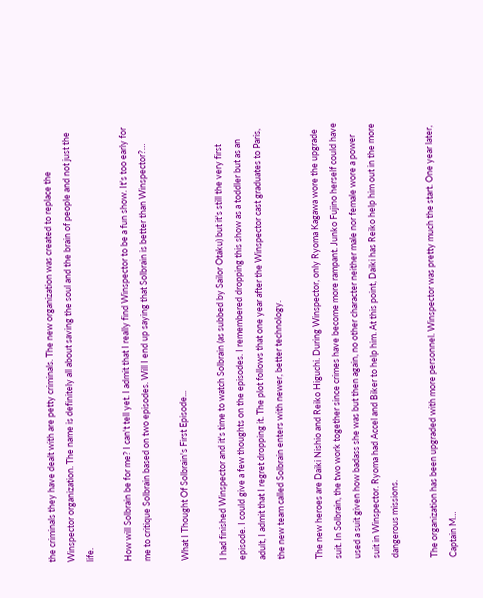the criminals they have dealt with are petty criminals. The new organization was created to replace the Winspector organization. The name is definitely all about saving the soul and the brain of people and not just the life.

How will Solbrain be for me? I can't tell yet. I admit that I really find Winspector to be a fun show. It's too early for me to critique Solbrain based on two episodes. Will I end up saying that Solbrain is better than Winspector?…

What I Thought Of Solbrain's First Episode...

I had finished Winspector and it's time to watch Solbrain (as subbed by Sailor Otaku) but it's still the very first episode. I could give a few thoughts on the episodes. I remembered dropping this show as a toddler but as an adult, I admit that I regret dropping it. The plot follows that one year after the Winspector cast graduates to Paris, the new team called Solbrain enters with newer, better technology.

The new heroes are Daiki Nishio and Reiko Higuchi. During Winspector, only Ryoma Kagawa wore the upgrade suit. In Solbrain, the two work together since crimes have become more rampant. Junko Fujino herself could have used a suit given how badass she was but then again, no other character neither male nor female wore a power suit in Winspector. Ryoma had Accel and Biker to help him. At this point, Daiki has Reiko help him out in the more dangerous missions.

The organization has been upgraded with more personnel. Winspector was pretty much the start. One year later, Captain M…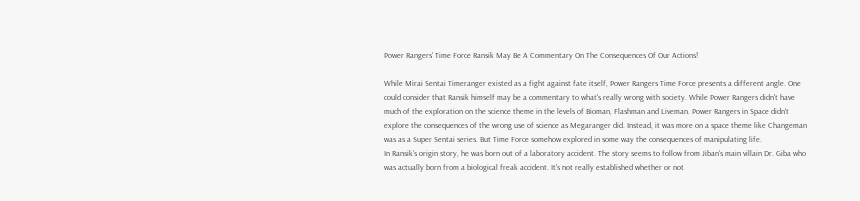Power Rangers' Time Force Ransik May Be A Commentary On The Consequences Of Our Actions!

While Mirai Sentai Timeranger existed as a fight against fate itself, Power Rangers Time Force presents a different angle. One could consider that Ransik himself may be a commentary to what's really wrong with society. While Power Rangers didn't have much of the exploration on the science theme in the levels of Bioman, Flashman and Liveman. Power Rangers in Space didn't explore the consequences of the wrong use of science as Megaranger did. Instead, it was more on a space theme like Changeman was as a Super Sentai series. But Time Force somehow explored in some way the consequences of manipulating life.
In Ransik's origin story, he was born out of a laboratory accident. The story seems to follow from Jiban's main villain Dr. Giba who was actually born from a biological freak accident. It's not really established whether or not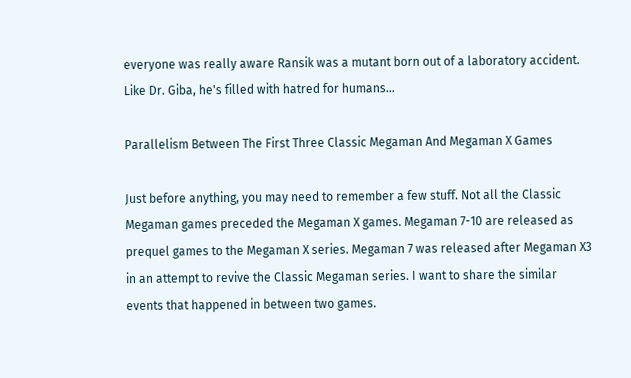everyone was really aware Ransik was a mutant born out of a laboratory accident. Like Dr. Giba, he's filled with hatred for humans…

Parallelism Between The First Three Classic Megaman And Megaman X Games

Just before anything, you may need to remember a few stuff. Not all the Classic Megaman games preceded the Megaman X games. Megaman 7-10 are released as prequel games to the Megaman X series. Megaman 7 was released after Megaman X3 in an attempt to revive the Classic Megaman series. I want to share the similar events that happened in between two games.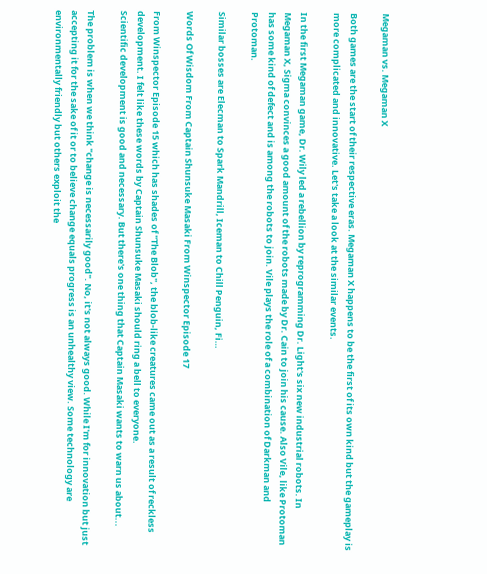Megaman vs. Megaman X

Both games are the start of their respective eras. Megaman X happens to be the first of its own kind but the gameplay is more complicated and innovative. Let's take a look at the similar events.

In the first Megaman game, Dr. Wily led a rebellion by reprogramming Dr. Light's six new industrial robots. In Megaman X, Sigma convinces a good amount of the robots made by Dr. Cain to join his cause. Also Vile, like Protoman has some kind of defect and is among the robots to join. Vile plays the role of a combination of Darkman and Protoman.

Similar bosses are Elecman to Spark Mandrill, Iceman to Chill Penguin, Fi…

Words Of Wisdom From Captain Shunsuke Masaki From Winspector Episode 17

From Winspector Episode 15 which has shades of "The Blob", the blob-like creatures came out as a result of reckless development. I felt like these words by Captain Shunsuke Masaki should ring a bell to everyone.
Scientific development is good and necessary. But there's one thing that Captain Masaki wants to warn us about...

The problem is when we think "change is necessarily good". No, it's not always good. While I'm for innovation but just accepting it for the sake of it or to believe change equals progress is an unhealthy view. Some technology are environmentally friendly but others exploit the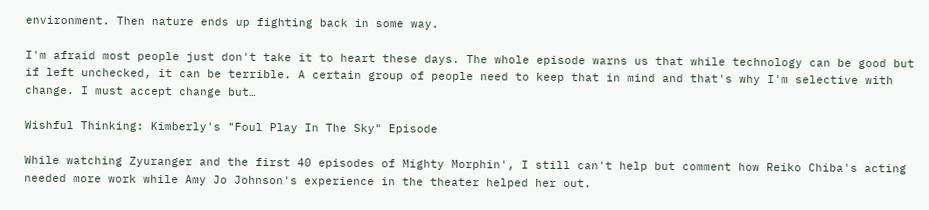environment. Then nature ends up fighting back in some way.

I'm afraid most people just don't take it to heart these days. The whole episode warns us that while technology can be good but if left unchecked, it can be terrible. A certain group of people need to keep that in mind and that's why I'm selective with change. I must accept change but…

Wishful Thinking: Kimberly's "Foul Play In The Sky" Episode

While watching Zyuranger and the first 40 episodes of Mighty Morphin', I still can't help but comment how Reiko Chiba's acting needed more work while Amy Jo Johnson's experience in the theater helped her out.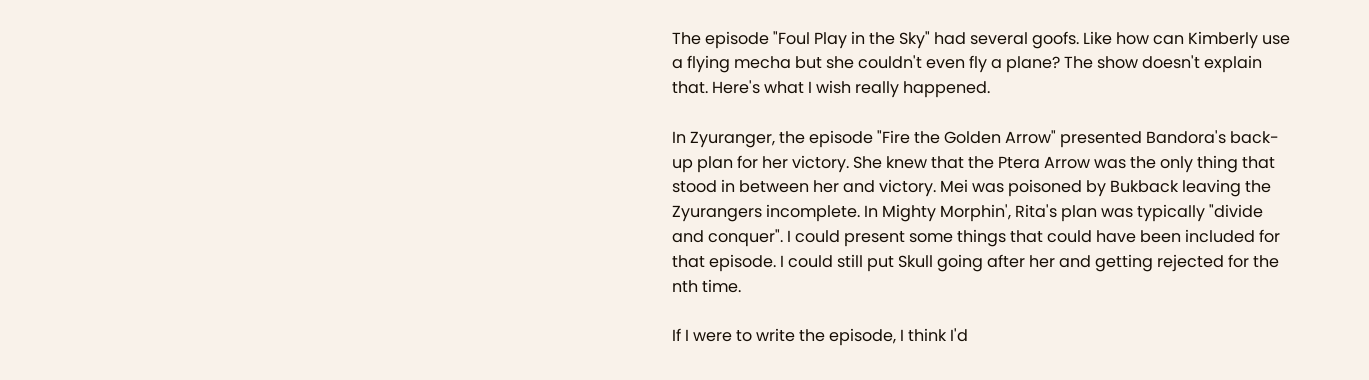The episode "Foul Play in the Sky" had several goofs. Like how can Kimberly use a flying mecha but she couldn't even fly a plane? The show doesn't explain that. Here's what I wish really happened.

In Zyuranger, the episode "Fire the Golden Arrow" presented Bandora's back-up plan for her victory. She knew that the Ptera Arrow was the only thing that stood in between her and victory. Mei was poisoned by Bukback leaving the Zyurangers incomplete. In Mighty Morphin', Rita's plan was typically "divide and conquer". I could present some things that could have been included for that episode. I could still put Skull going after her and getting rejected for the nth time.

If I were to write the episode, I think I'd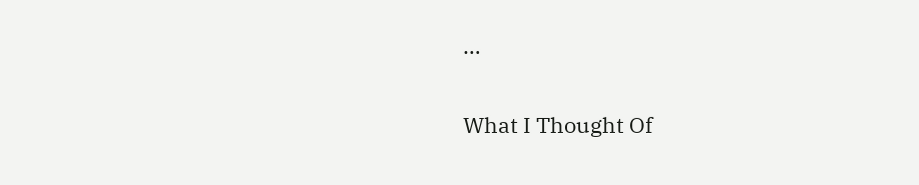…

What I Thought Of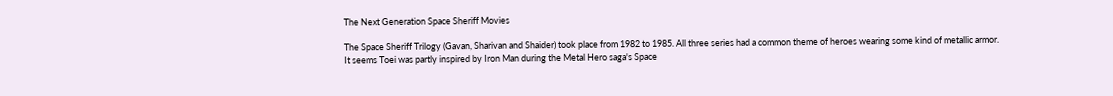The Next Generation Space Sheriff Movies

The Space Sheriff Trilogy (Gavan, Sharivan and Shaider) took place from 1982 to 1985. All three series had a common theme of heroes wearing some kind of metallic armor. It seems Toei was partly inspired by Iron Man during the Metal Hero saga's Space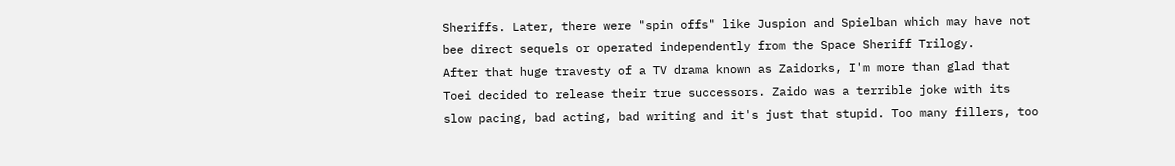Sheriffs. Later, there were "spin offs" like Juspion and Spielban which may have not bee direct sequels or operated independently from the Space Sheriff Trilogy.
After that huge travesty of a TV drama known as Zaidorks, I'm more than glad that Toei decided to release their true successors. Zaido was a terrible joke with its slow pacing, bad acting, bad writing and it's just that stupid. Too many fillers, too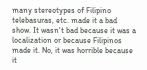many stereotypes of Filipino telebasuras, etc. made it a bad show. It wasn't bad because it was a localization or because Filipinos made it. No, it was horrible because it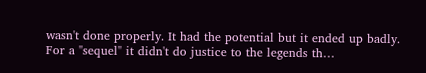wasn't done properly. It had the potential but it ended up badly. For a "sequel" it didn't do justice to the legends th…